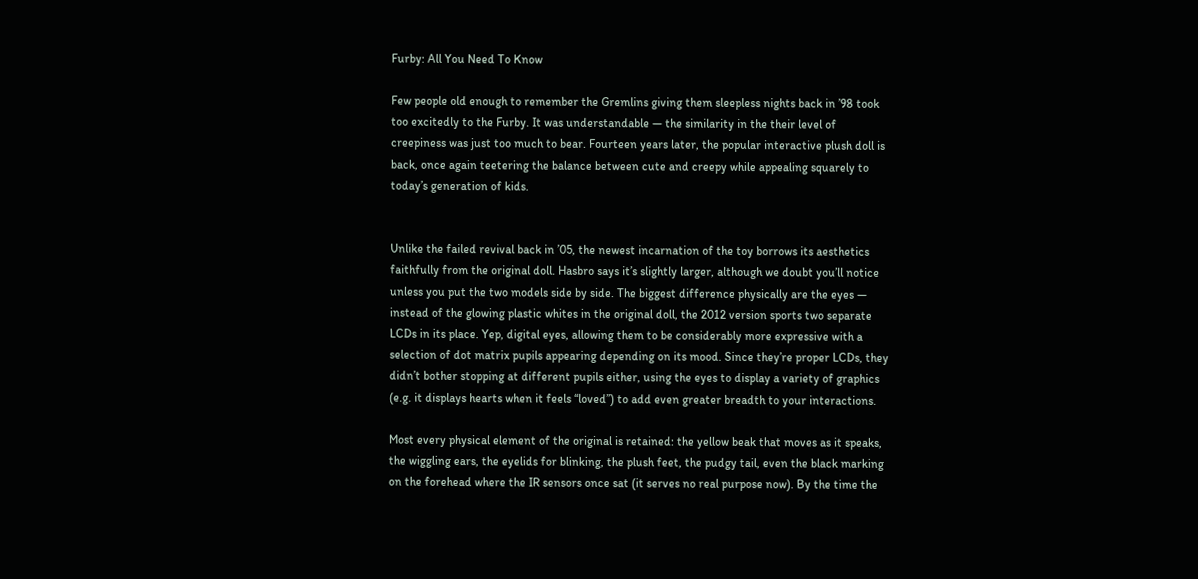Furby: All You Need To Know

Few people old enough to remember the Gremlins giving them sleepless nights back in ’98 took too excitedly to the Furby. It was understandable — the similarity in the their level of creepiness was just too much to bear. Fourteen years later, the popular interactive plush doll is back, once again teetering the balance between cute and creepy while appealing squarely to today’s generation of kids.


Unlike the failed revival back in ’05, the newest incarnation of the toy borrows its aesthetics faithfully from the original doll. Hasbro says it’s slightly larger, although we doubt you’ll notice unless you put the two models side by side. The biggest difference physically are the eyes — instead of the glowing plastic whites in the original doll, the 2012 version sports two separate LCDs in its place. Yep, digital eyes, allowing them to be considerably more expressive with a selection of dot matrix pupils appearing depending on its mood. Since they’re proper LCDs, they didn’t bother stopping at different pupils either, using the eyes to display a variety of graphics (e.g. it displays hearts when it feels “loved”) to add even greater breadth to your interactions.

Most every physical element of the original is retained: the yellow beak that moves as it speaks, the wiggling ears, the eyelids for blinking, the plush feet, the pudgy tail, even the black marking on the forehead where the IR sensors once sat (it serves no real purpose now). By the time the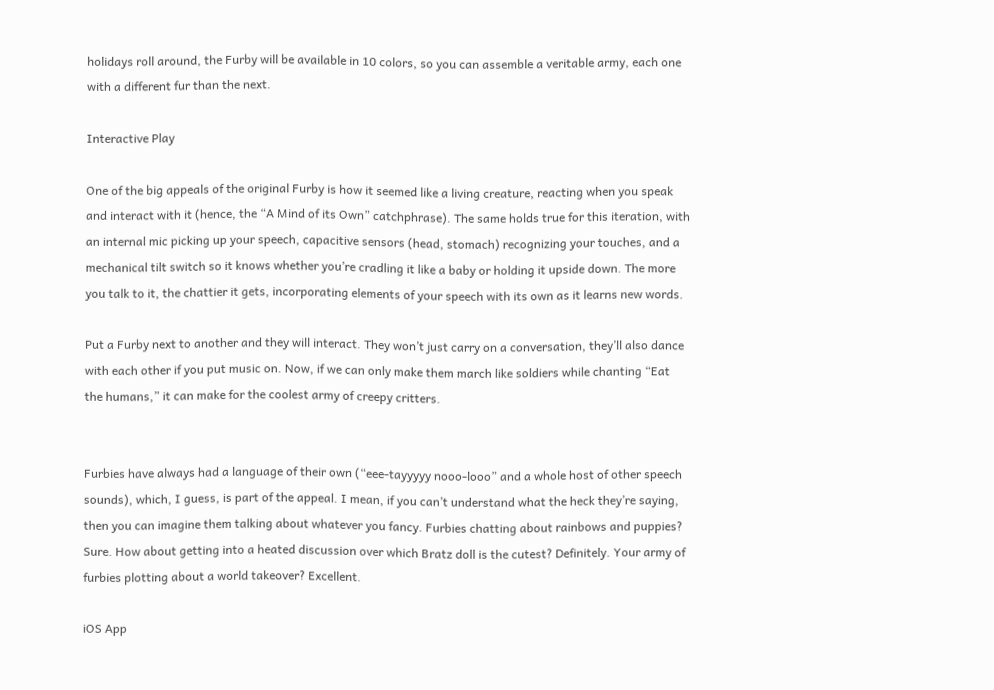holidays roll around, the Furby will be available in 10 colors, so you can assemble a veritable army, each one with a different fur than the next.

Interactive Play

One of the big appeals of the original Furby is how it seemed like a living creature, reacting when you speak and interact with it (hence, the “A Mind of its Own” catchphrase). The same holds true for this iteration, with an internal mic picking up your speech, capacitive sensors (head, stomach) recognizing your touches, and a mechanical tilt switch so it knows whether you’re cradling it like a baby or holding it upside down. The more you talk to it, the chattier it gets, incorporating elements of your speech with its own as it learns new words.

Put a Furby next to another and they will interact. They won’t just carry on a conversation, they’ll also dance with each other if you put music on. Now, if we can only make them march like soldiers while chanting “Eat the humans,” it can make for the coolest army of creepy critters.


Furbies have always had a language of their own (“eee-tayyyyy nooo-looo” and a whole host of other speech sounds), which, I guess, is part of the appeal. I mean, if you can’t understand what the heck they’re saying, then you can imagine them talking about whatever you fancy. Furbies chatting about rainbows and puppies? Sure. How about getting into a heated discussion over which Bratz doll is the cutest? Definitely. Your army of furbies plotting about a world takeover? Excellent.

iOS App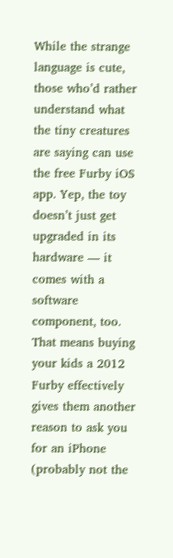While the strange language is cute, those who’d rather understand what the tiny creatures are saying can use the free Furby iOS app. Yep, the toy doesn’t just get upgraded in its hardware — it comes with a software component, too. That means buying your kids a 2012 Furby effectively gives them another reason to ask you for an iPhone (probably not the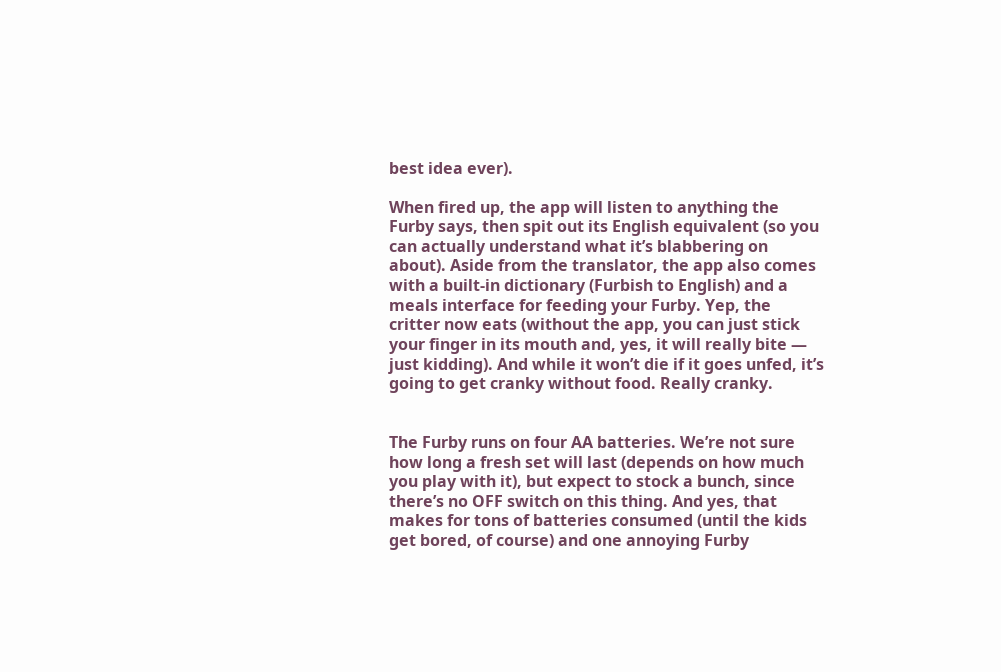best idea ever).

When fired up, the app will listen to anything the Furby says, then spit out its English equivalent (so you can actually understand what it’s blabbering on about). Aside from the translator, the app also comes with a built-in dictionary (Furbish to English) and a meals interface for feeding your Furby. Yep, the critter now eats (without the app, you can just stick your finger in its mouth and, yes, it will really bite — just kidding). And while it won’t die if it goes unfed, it’s going to get cranky without food. Really cranky.


The Furby runs on four AA batteries. We’re not sure how long a fresh set will last (depends on how much you play with it), but expect to stock a bunch, since there’s no OFF switch on this thing. And yes, that makes for tons of batteries consumed (until the kids get bored, of course) and one annoying Furby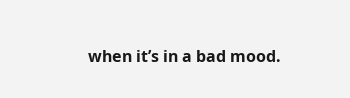when it’s in a bad mood.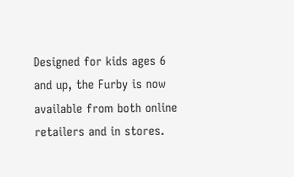Designed for kids ages 6 and up, the Furby is now available from both online retailers and in stores.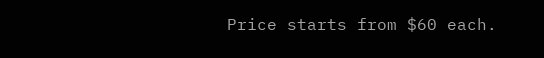Price starts from $60 each.